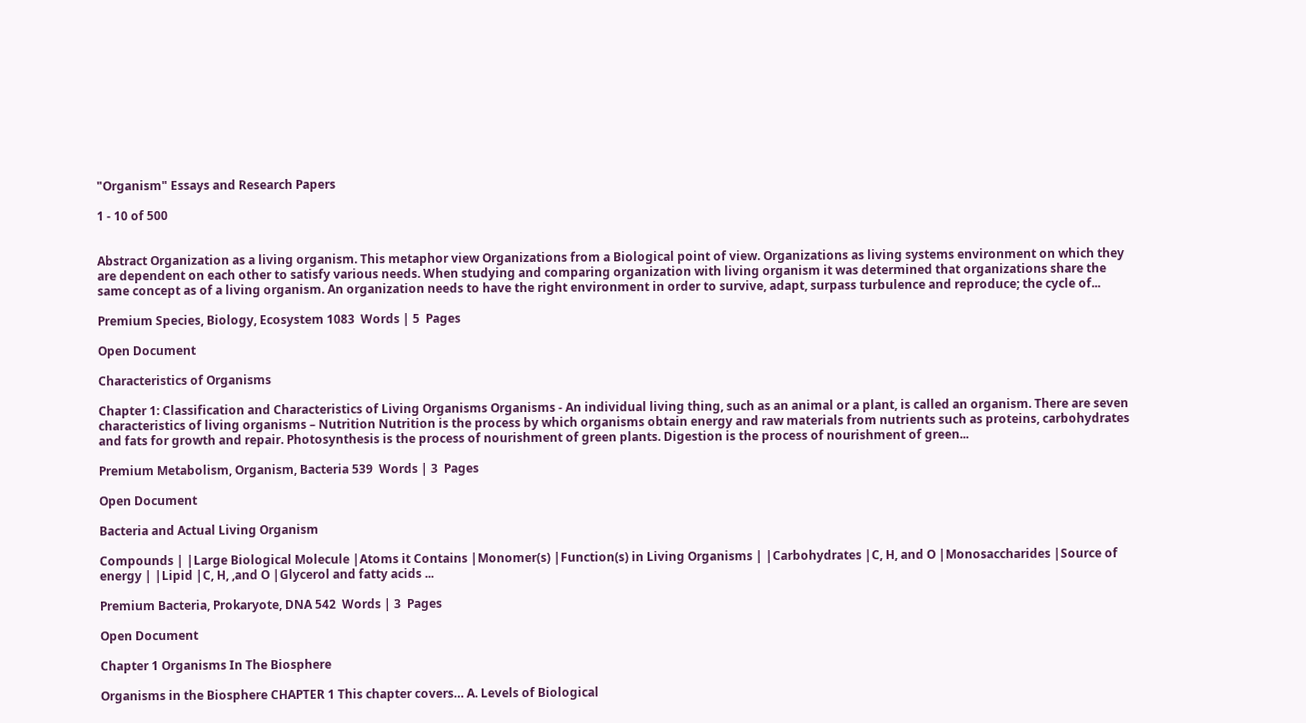"Organism" Essays and Research Papers

1 - 10 of 500


Abstract Organization as a living organism. This metaphor view Organizations from a Biological point of view. Organizations as living systems environment on which they are dependent on each other to satisfy various needs. When studying and comparing organization with living organism it was determined that organizations share the same concept as of a living organism. An organization needs to have the right environment in order to survive, adapt, surpass turbulence and reproduce; the cycle of...

Premium Species, Biology, Ecosystem 1083  Words | 5  Pages

Open Document

Characteristics of Organisms

Chapter 1: Classification and Characteristics of Living Organisms Organisms - An individual living thing, such as an animal or a plant, is called an organism. There are seven characteristics of living organisms – Nutrition Nutrition is the process by which organisms obtain energy and raw materials from nutrients such as proteins, carbohydrates and fats for growth and repair. Photosynthesis is the process of nourishment of green plants. Digestion is the process of nourishment of green...

Premium Metabolism, Organism, Bacteria 539  Words | 3  Pages

Open Document

Bacteria and Actual Living Organism

Compounds | |Large Biological Molecule |Atoms it Contains |Monomer(s) |Function(s) in Living Organisms | |Carbohydrates |C, H, and O |Monosaccharides |Source of energy | |Lipid |C, H, ,and O |Glycerol and fatty acids ...

Premium Bacteria, Prokaryote, DNA 542  Words | 3  Pages

Open Document

Chapter 1 Organisms In The Biosphere

Organisms in the Biosphere CHAPTER 1 This chapter covers… A. Levels of Biological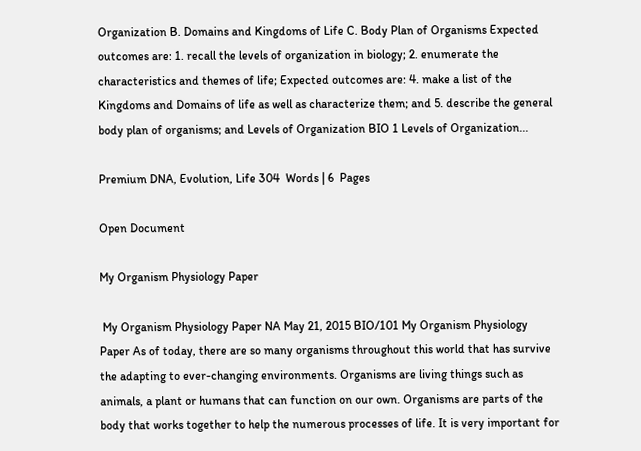Organization B. Domains and Kingdoms of Life C. Body Plan of Organisms Expected outcomes are: 1. recall the levels of organization in biology; 2. enumerate the characteristics and themes of life; Expected outcomes are: 4. make a list of the Kingdoms and Domains of life as well as characterize them; and 5. describe the general body plan of organisms; and Levels of Organization BIO 1 Levels of Organization...

Premium DNA, Evolution, Life 304  Words | 6  Pages

Open Document

My Organism Physiology Paper

 My Organism Physiology Paper NA May 21, 2015 BIO/101 My Organism Physiology Paper As of today, there are so many organisms throughout this world that has survive the adapting to ever-changing environments. Organisms are living things such as animals, a plant or humans that can function on our own. Organisms are parts of the body that works together to help the numerous processes of life. It is very important for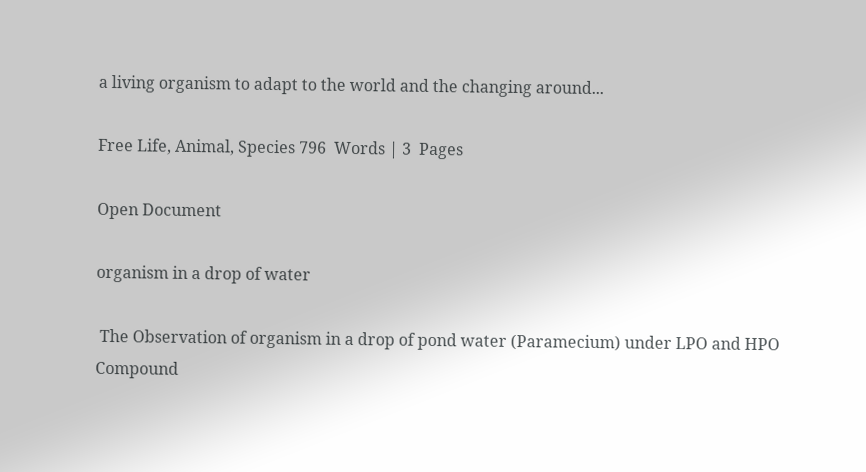a living organism to adapt to the world and the changing around...

Free Life, Animal, Species 796  Words | 3  Pages

Open Document

organism in a drop of water

 The Observation of organism in a drop of pond water (Paramecium) under LPO and HPO Compound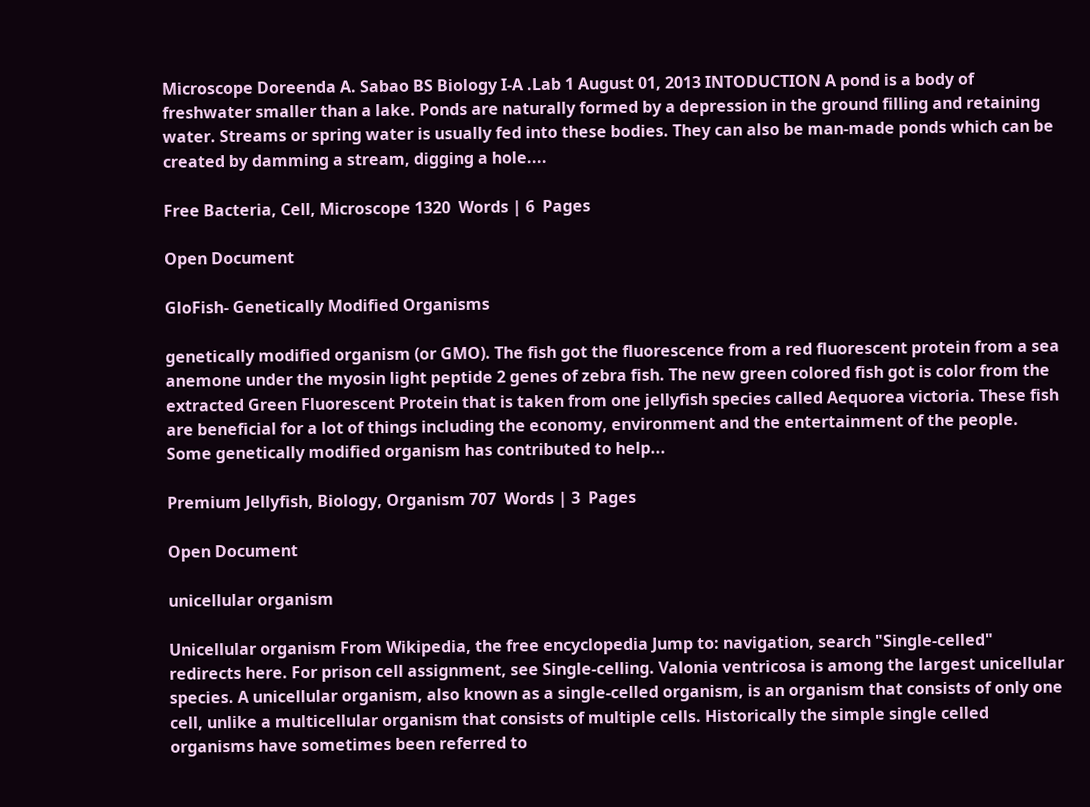Microscope Doreenda A. Sabao BS Biology I-A .Lab 1 August 01, 2013 INTODUCTION A pond is a body of freshwater smaller than a lake. Ponds are naturally formed by a depression in the ground filling and retaining water. Streams or spring water is usually fed into these bodies. They can also be man-made ponds which can be created by damming a stream, digging a hole....

Free Bacteria, Cell, Microscope 1320  Words | 6  Pages

Open Document

GloFish- Genetically Modified Organisms

genetically modified organism (or GMO). The fish got the fluorescence from a red fluorescent protein from a sea anemone under the myosin light peptide 2 genes of zebra fish. The new green colored fish got is color from the extracted Green Fluorescent Protein that is taken from one jellyfish species called Aequorea victoria. These fish are beneficial for a lot of things including the economy, environment and the entertainment of the people. Some genetically modified organism has contributed to help...

Premium Jellyfish, Biology, Organism 707  Words | 3  Pages

Open Document

unicellular organism

Unicellular organism From Wikipedia, the free encyclopedia Jump to: navigation, search "Single-celled" redirects here. For prison cell assignment, see Single-celling. Valonia ventricosa is among the largest unicellular species. A unicellular organism, also known as a single-celled organism, is an organism that consists of only one cell, unlike a multicellular organism that consists of multiple cells. Historically the simple single celled organisms have sometimes been referred to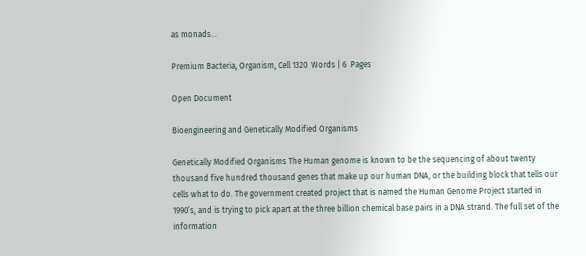as monads...

Premium Bacteria, Organism, Cell 1320  Words | 6  Pages

Open Document

Bioengineering and Genetically Modified Organisms

Genetically Modified Organisms The Human genome is known to be the sequencing of about twenty thousand five hundred thousand genes that make up our human DNA, or the building block that tells our cells what to do. The government created project that is named the Human Genome Project started in 1990’s, and is trying to pick apart at the three billion chemical base pairs in a DNA strand. The full set of the information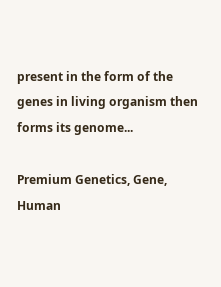present in the form of the genes in living organism then forms its genome...

Premium Genetics, Gene, Human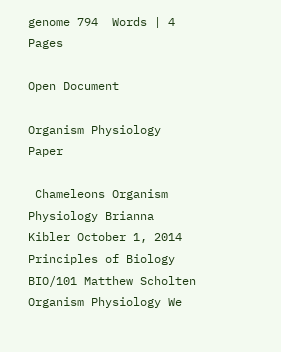genome 794  Words | 4  Pages

Open Document

Organism Physiology Paper

 Chameleons Organism Physiology Brianna Kibler October 1, 2014 Principles of Biology BIO/101 Matthew Scholten Organism Physiology We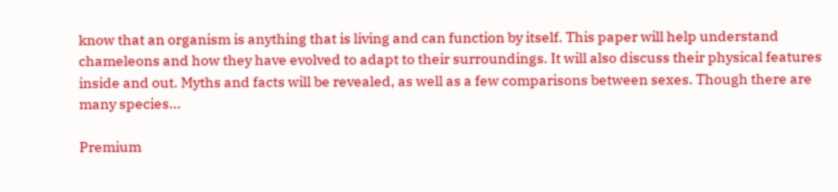know that an organism is anything that is living and can function by itself. This paper will help understand chameleons and how they have evolved to adapt to their surroundings. It will also discuss their physical features inside and out. Myths and facts will be revealed, as well as a few comparisons between sexes. Though there are many species...

Premium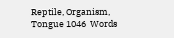Reptile, Organism, Tongue 1046  Words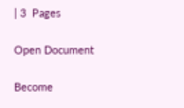| 3  Pages

Open Document

Become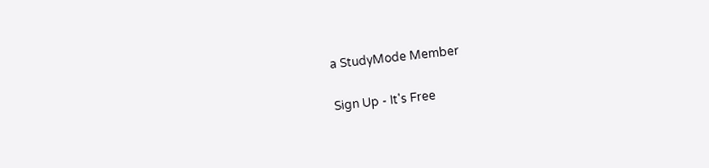a StudyMode Member

Sign Up - It's Free